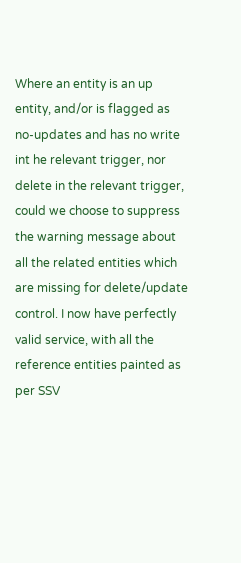Where an entity is an up entity, and/or is flagged as no-updates and has no write int he relevant trigger, nor delete in the relevant trigger, could we choose to suppress the warning message about all the related entities which are missing for delete/update control. I now have perfectly valid service, with all the reference entities painted as per SSV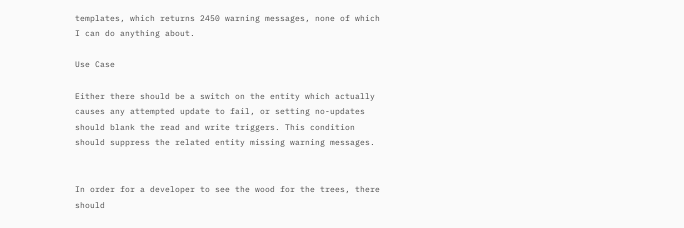templates, which returns 2450 warning messages, none of which I can do anything about.

Use Case

Either there should be a switch on the entity which actually causes any attempted update to fail, or setting no-updates should blank the read and write triggers. This condition should suppress the related entity missing warning messages.


In order for a developer to see the wood for the trees, there should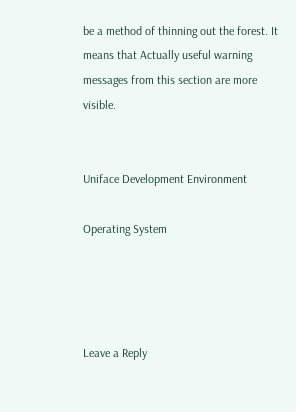be a method of thinning out the forest. It means that Actually useful warning messages from this section are more visible.


Uniface Development Environment

Operating System




Leave a Reply